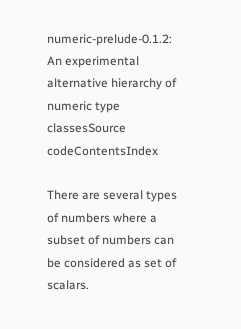numeric-prelude-0.1.2: An experimental alternative hierarchy of numeric type classesSource codeContentsIndex

There are several types of numbers where a subset of numbers can be considered as set of scalars.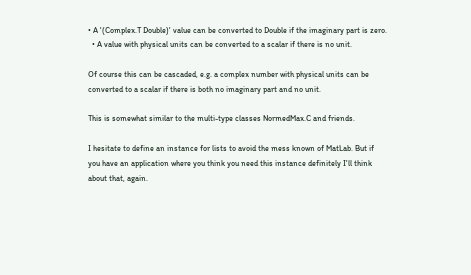• A '(Complex.T Double)' value can be converted to Double if the imaginary part is zero.
  • A value with physical units can be converted to a scalar if there is no unit.

Of course this can be cascaded, e.g. a complex number with physical units can be converted to a scalar if there is both no imaginary part and no unit.

This is somewhat similar to the multi-type classes NormedMax.C and friends.

I hesitate to define an instance for lists to avoid the mess known of MatLab. But if you have an application where you think you need this instance definitely I'll think about that, again.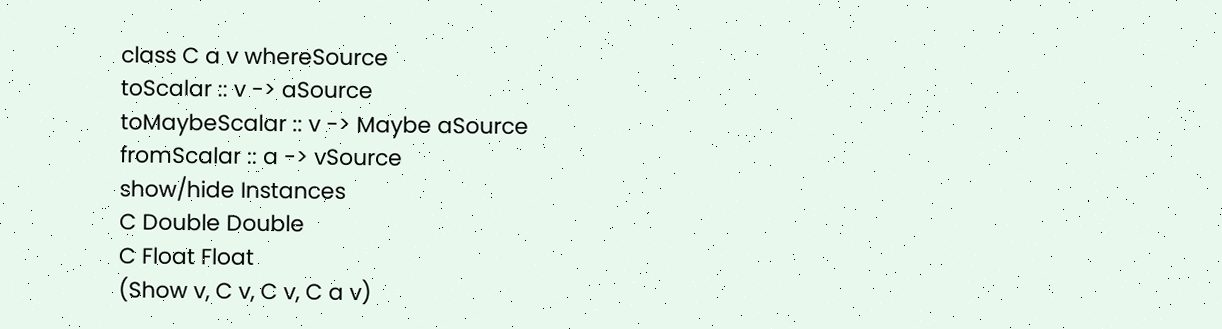class C a v whereSource
toScalar :: v -> aSource
toMaybeScalar :: v -> Maybe aSource
fromScalar :: a -> vSource
show/hide Instances
C Double Double
C Float Float
(Show v, C v, C v, C a v)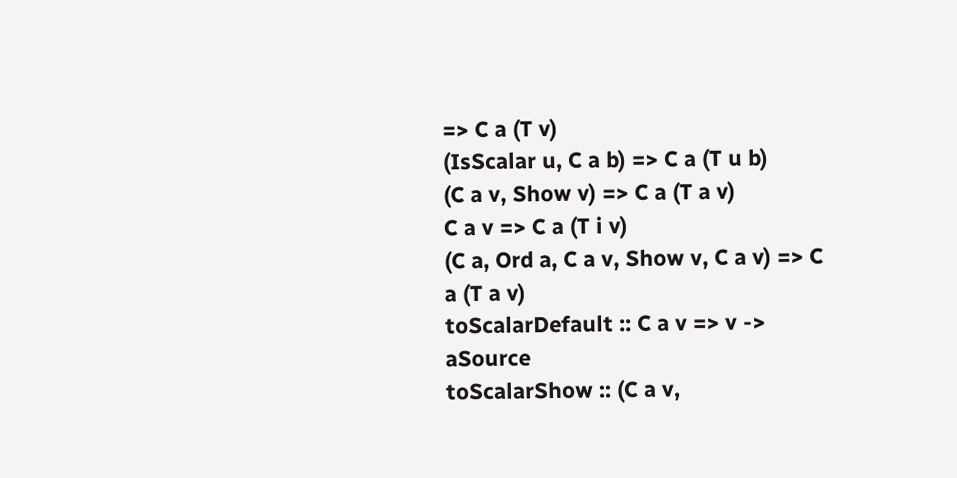=> C a (T v)
(IsScalar u, C a b) => C a (T u b)
(C a v, Show v) => C a (T a v)
C a v => C a (T i v)
(C a, Ord a, C a v, Show v, C a v) => C a (T a v)
toScalarDefault :: C a v => v -> aSource
toScalarShow :: (C a v,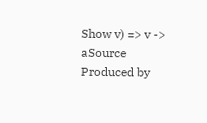Show v) => v -> aSource
Produced by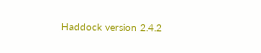Haddock version 2.4.2